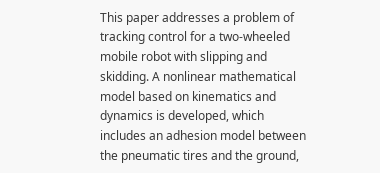This paper addresses a problem of tracking control for a two-wheeled mobile robot with slipping and skidding. A nonlinear mathematical model based on kinematics and dynamics is developed, which includes an adhesion model between the pneumatic tires and the ground,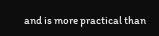and is more practical than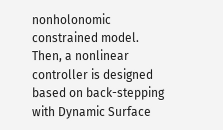nonholonomic constrained model. Then, a nonlinear controller is designed based on back-stepping with Dynamic Surface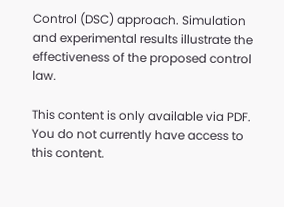Control (DSC) approach. Simulation and experimental results illustrate the effectiveness of the proposed control law.

This content is only available via PDF.
You do not currently have access to this content.